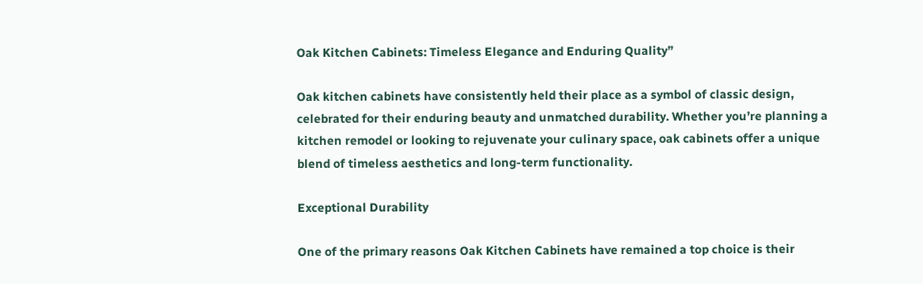Oak Kitchen Cabinets: Timeless Elegance and Enduring Quality”

Oak kitchen cabinets have consistently held their place as a symbol of classic design, celebrated for their enduring beauty and unmatched durability. Whether you’re planning a kitchen remodel or looking to rejuvenate your culinary space, oak cabinets offer a unique blend of timeless aesthetics and long-term functionality.

Exceptional Durability

One of the primary reasons Oak Kitchen Cabinets have remained a top choice is their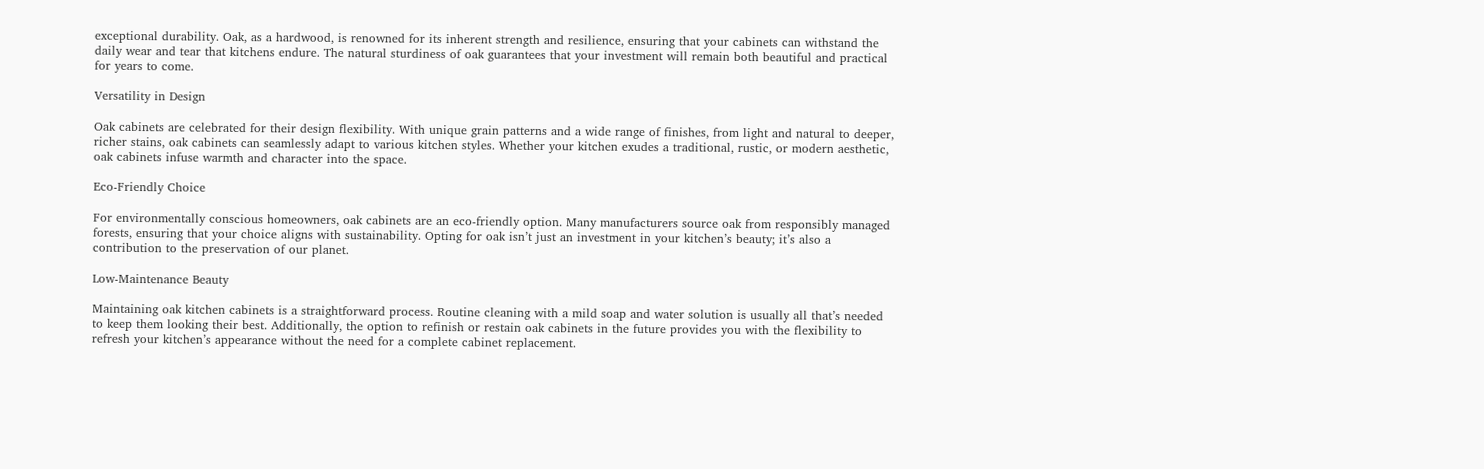exceptional durability. Oak, as a hardwood, is renowned for its inherent strength and resilience, ensuring that your cabinets can withstand the daily wear and tear that kitchens endure. The natural sturdiness of oak guarantees that your investment will remain both beautiful and practical for years to come.

Versatility in Design

Oak cabinets are celebrated for their design flexibility. With unique grain patterns and a wide range of finishes, from light and natural to deeper, richer stains, oak cabinets can seamlessly adapt to various kitchen styles. Whether your kitchen exudes a traditional, rustic, or modern aesthetic, oak cabinets infuse warmth and character into the space.

Eco-Friendly Choice

For environmentally conscious homeowners, oak cabinets are an eco-friendly option. Many manufacturers source oak from responsibly managed forests, ensuring that your choice aligns with sustainability. Opting for oak isn’t just an investment in your kitchen’s beauty; it’s also a contribution to the preservation of our planet.

Low-Maintenance Beauty

Maintaining oak kitchen cabinets is a straightforward process. Routine cleaning with a mild soap and water solution is usually all that’s needed to keep them looking their best. Additionally, the option to refinish or restain oak cabinets in the future provides you with the flexibility to refresh your kitchen’s appearance without the need for a complete cabinet replacement.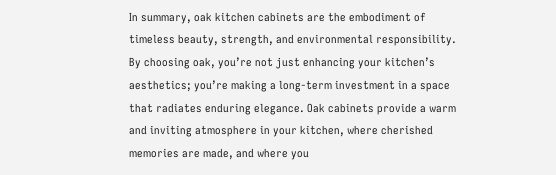In summary, oak kitchen cabinets are the embodiment of timeless beauty, strength, and environmental responsibility. By choosing oak, you’re not just enhancing your kitchen’s aesthetics; you’re making a long-term investment in a space that radiates enduring elegance. Oak cabinets provide a warm and inviting atmosphere in your kitchen, where cherished memories are made, and where you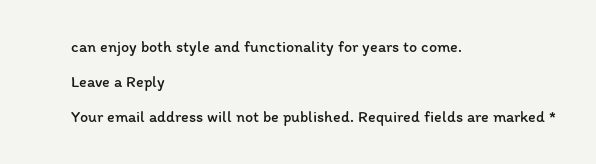can enjoy both style and functionality for years to come.

Leave a Reply

Your email address will not be published. Required fields are marked *